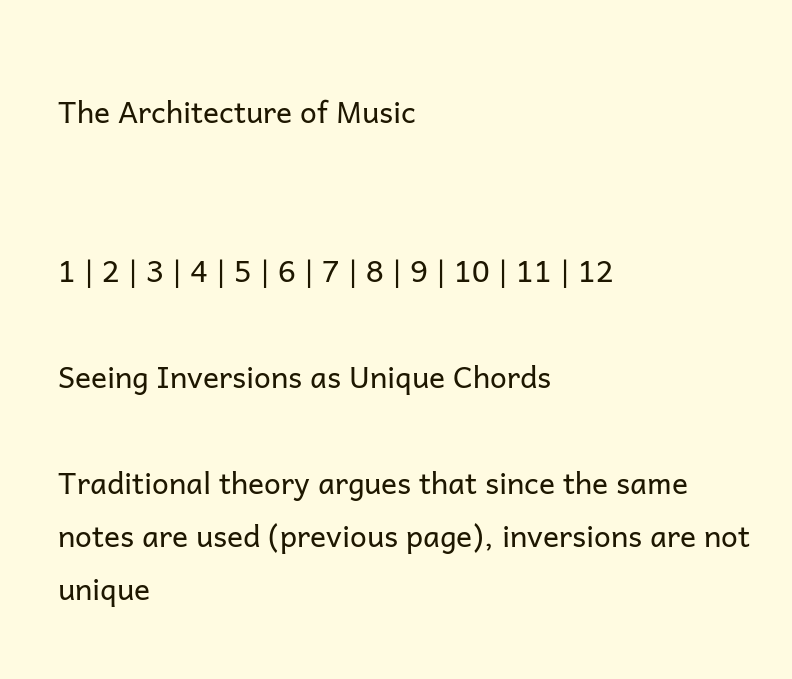The Architecture of Music


1 | 2 | 3 | 4 | 5 | 6 | 7 | 8 | 9 | 10 | 11 | 12

Seeing Inversions as Unique Chords

Traditional theory argues that since the same notes are used (previous page), inversions are not unique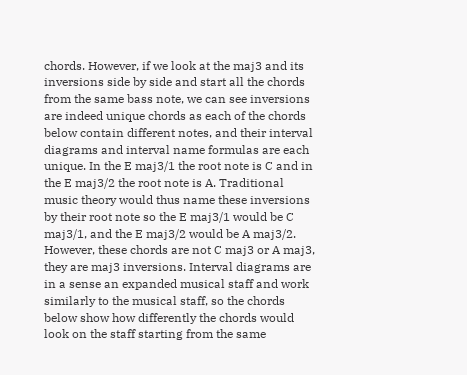chords. However, if we look at the maj3 and its inversions side by side and start all the chords from the same bass note, we can see inversions are indeed unique chords as each of the chords below contain different notes, and their interval diagrams and interval name formulas are each unique. In the E maj3/1 the root note is C and in the E maj3/2 the root note is A. Traditional music theory would thus name these inversions by their root note so the E maj3/1 would be C maj3/1, and the E maj3/2 would be A maj3/2. However, these chords are not C maj3 or A maj3, they are maj3 inversions. Interval diagrams are in a sense an expanded musical staff and work similarly to the musical staff, so the chords below show how differently the chords would look on the staff starting from the same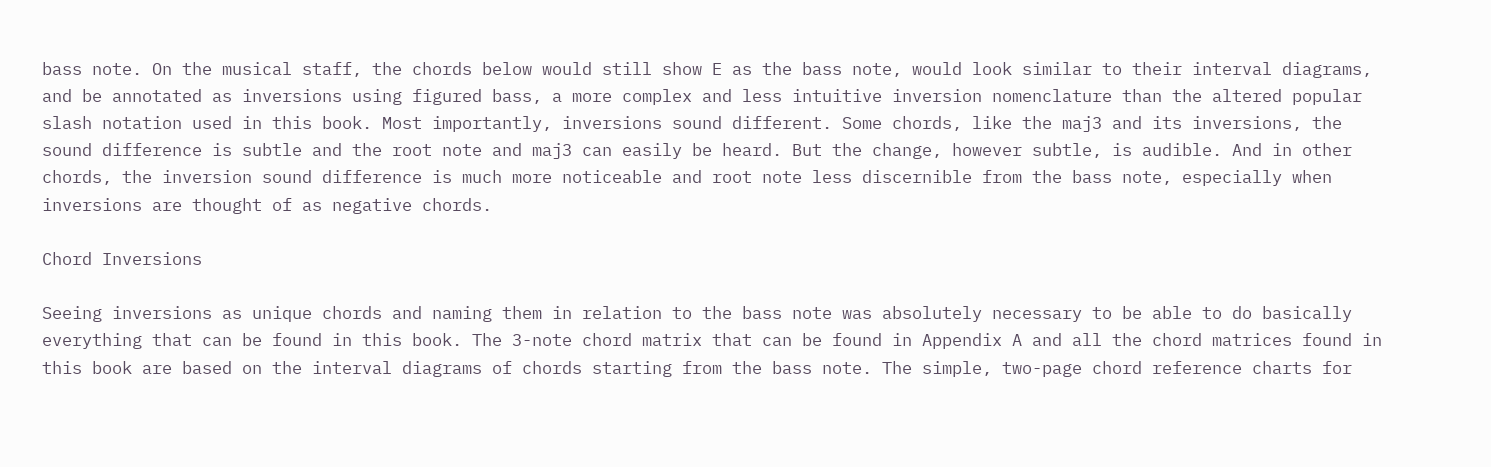bass note. On the musical staff, the chords below would still show E as the bass note, would look similar to their interval diagrams, and be annotated as inversions using figured bass, a more complex and less intuitive inversion nomenclature than the altered popular slash notation used in this book. Most importantly, inversions sound different. Some chords, like the maj3 and its inversions, the sound difference is subtle and the root note and maj3 can easily be heard. But the change, however subtle, is audible. And in other chords, the inversion sound difference is much more noticeable and root note less discernible from the bass note, especially when inversions are thought of as negative chords.

Chord Inversions

Seeing inversions as unique chords and naming them in relation to the bass note was absolutely necessary to be able to do basically everything that can be found in this book. The 3-note chord matrix that can be found in Appendix A and all the chord matrices found in this book are based on the interval diagrams of chords starting from the bass note. The simple, two-page chord reference charts for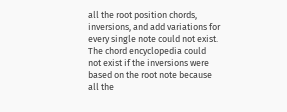all the root position chords, inversions, and add variations for every single note could not exist. The chord encyclopedia could not exist if the inversions were based on the root note because all the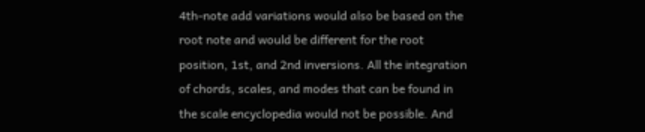4th-note add variations would also be based on the root note and would be different for the root position, 1st, and 2nd inversions. All the integration of chords, scales, and modes that can be found in the scale encyclopedia would not be possible. And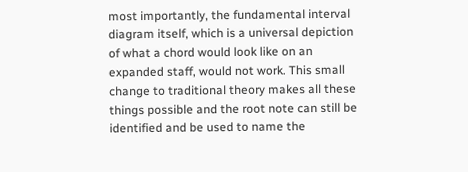most importantly, the fundamental interval diagram itself, which is a universal depiction of what a chord would look like on an expanded staff, would not work. This small change to traditional theory makes all these things possible and the root note can still be identified and be used to name the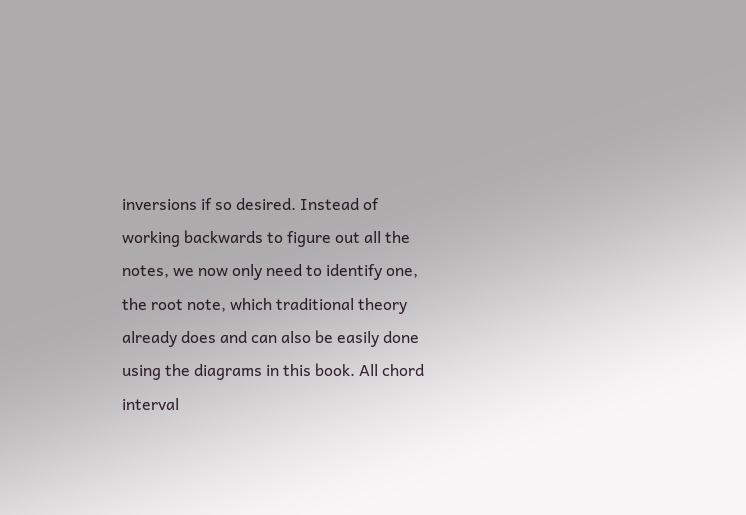inversions if so desired. Instead of working backwards to figure out all the notes, we now only need to identify one, the root note, which traditional theory already does and can also be easily done using the diagrams in this book. All chord interval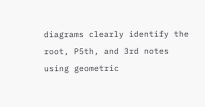diagrams clearly identify the root, P5th, and 3rd notes using geometric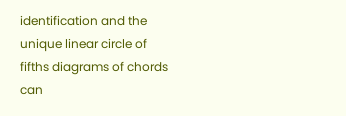identification and the unique linear circle of fifths diagrams of chords can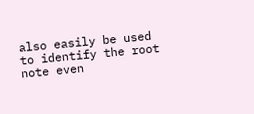also easily be used to identify the root note even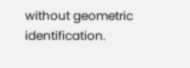without geometric identification.